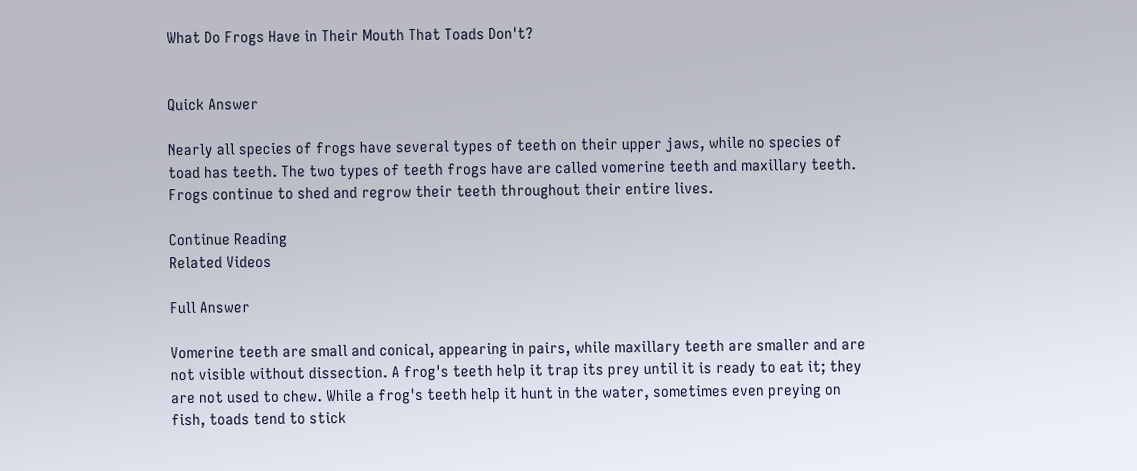What Do Frogs Have in Their Mouth That Toads Don't?


Quick Answer

Nearly all species of frogs have several types of teeth on their upper jaws, while no species of toad has teeth. The two types of teeth frogs have are called vomerine teeth and maxillary teeth. Frogs continue to shed and regrow their teeth throughout their entire lives.

Continue Reading
Related Videos

Full Answer

Vomerine teeth are small and conical, appearing in pairs, while maxillary teeth are smaller and are not visible without dissection. A frog's teeth help it trap its prey until it is ready to eat it; they are not used to chew. While a frog's teeth help it hunt in the water, sometimes even preying on fish, toads tend to stick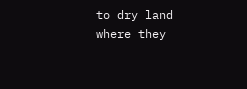to dry land where they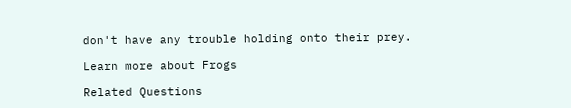don't have any trouble holding onto their prey.

Learn more about Frogs

Related Questions